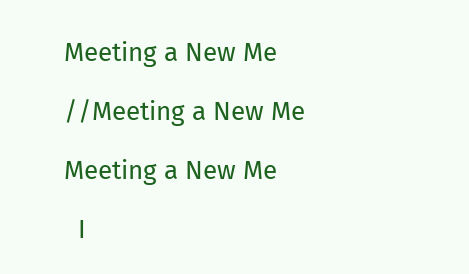Meeting a New Me

//Meeting a New Me

Meeting a New Me

  I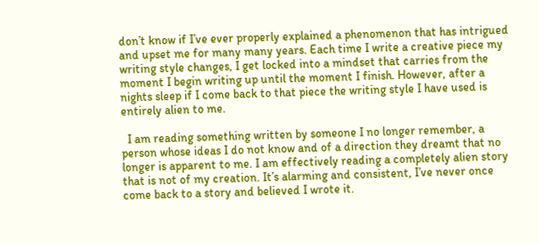don’t know if I’ve ever properly explained a phenomenon that has intrigued and upset me for many many years. Each time I write a creative piece my writing style changes, I get locked into a mindset that carries from the moment I begin writing up until the moment I finish. However, after a nights sleep if I come back to that piece the writing style I have used is entirely alien to me.

  I am reading something written by someone I no longer remember, a person whose ideas I do not know and of a direction they dreamt that no longer is apparent to me. I am effectively reading a completely alien story that is not of my creation. It’s alarming and consistent, I’ve never once come back to a story and believed I wrote it.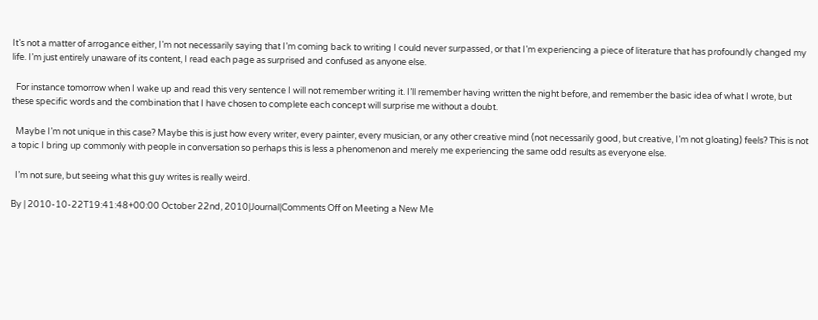It’s not a matter of arrogance either, I’m not necessarily saying that I’m coming back to writing I could never surpassed, or that I’m experiencing a piece of literature that has profoundly changed my life. I’m just entirely unaware of its content, I read each page as surprised and confused as anyone else.

  For instance tomorrow when I wake up and read this very sentence I will not remember writing it. I’ll remember having written the night before, and remember the basic idea of what I wrote, but these specific words and the combination that I have chosen to complete each concept will surprise me without a doubt.

  Maybe I’m not unique in this case? Maybe this is just how every writer, every painter, every musician, or any other creative mind (not necessarily good, but creative, I’m not gloating) feels? This is not a topic I bring up commonly with people in conversation so perhaps this is less a phenomenon and merely me experiencing the same odd results as everyone else.

  I’m not sure, but seeing what this guy writes is really weird.

By | 2010-10-22T19:41:48+00:00 October 22nd, 2010|Journal|Comments Off on Meeting a New Me